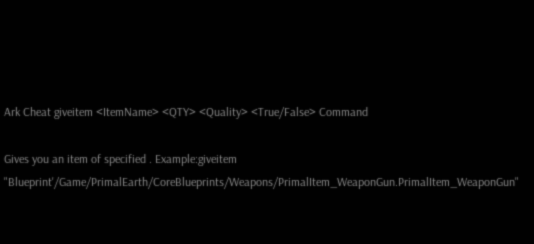Ark Cheat giveitem <ItemName> <QTY> <Quality> <True/False> Command

Gives you an item of specified . Example:giveitem "Blueprint'/Game/PrimalEarth/CoreBlueprints/Weapons/PrimalItem_WeaponGun.PrimalItem_WeaponGun"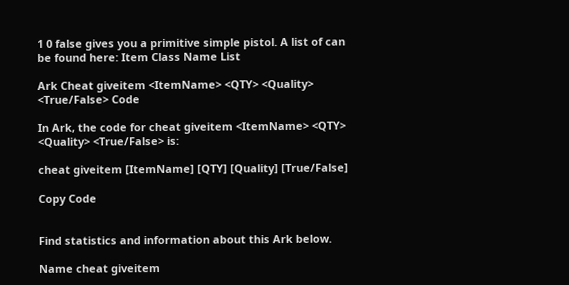1 0 false gives you a primitive simple pistol. A list of can be found here: Item Class Name List

Ark Cheat giveitem <ItemName> <QTY> <Quality> <True/False> Code

In Ark, the code for cheat giveitem <ItemName> <QTY> <Quality> <True/False> is:

cheat giveitem [ItemName] [QTY] [Quality] [True/False]

Copy Code


Find statistics and information about this Ark below.

Name cheat giveitem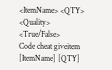<ItemName> <QTY> <Quality> <True/False>
Code cheat giveitem [ItemName] [QTY]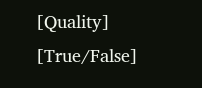[Quality] [True/False]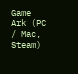Game Ark (PC / Mac, Steam)